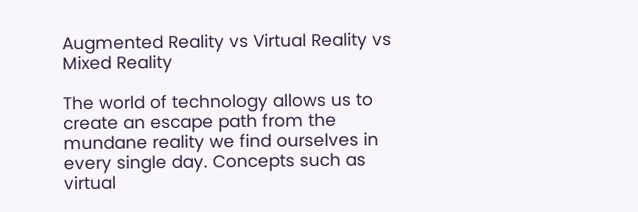Augmented Reality vs Virtual Reality vs Mixed Reality

The world of technology allows us to create an escape path from the mundane reality we find ourselves in every single day. Concepts such as virtual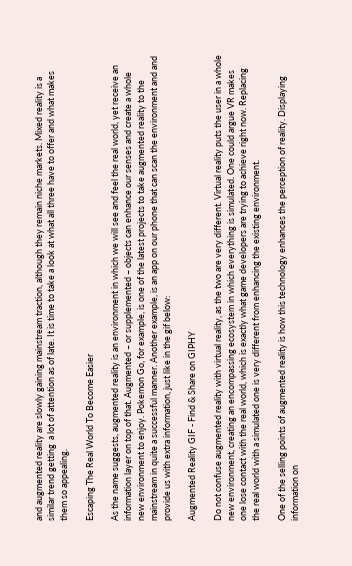and augmented reality are slowly gaining mainstream traction, although they remain niche markets. Mixed reality is a similar trend getting  a lot of attention as of late. It is time to take a look at what all three have to offer and what makes them so appealing.

Escaping The Real World To Become Easier

As the name suggests, augmented reality is an environment in which we will see and feel the real world, yet receive an information layer on top of that. Augmented – or supplemented – objects can enhance our senses and create a whole new environment to enjoy. Pokemon Go, for example, is one of the latest projects to take augmented reality to the mainstream in quite a successful manner. Another example, is an app on our phone that can scan the environment and and provide us with extra information, just like in the gif below:

Augmented Reality GIF - Find & Share on GIPHY

Do not confuse augmented reality with virtual reality, as the two are very different. Virtual reality puts the user in a whole new environment, creating an encompassing ecosystem in which everything is simulated. One could argue VR makes one lose contact with the real world, which is exactly what game developers are trying to achieve right now. Replacing the real world with a simulated one is very different from enhancing the existing environment.

One of the selling points of augmented reality is how this technology enhances the perception of reality. Displaying information on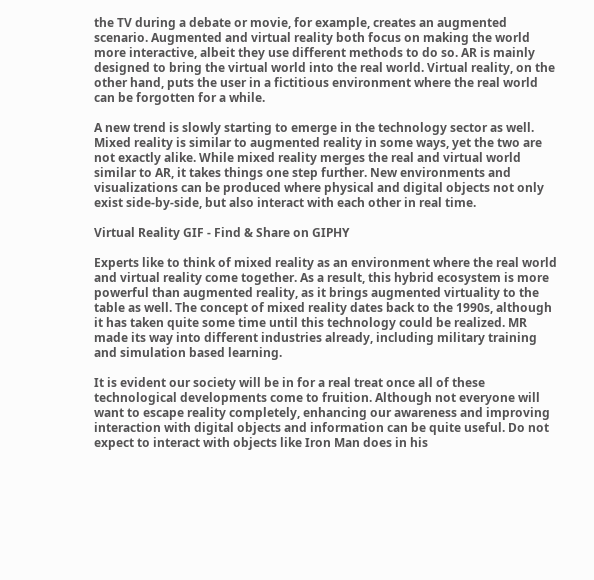the TV during a debate or movie, for example, creates an augmented scenario. Augmented and virtual reality both focus on making the world more interactive, albeit they use different methods to do so. AR is mainly designed to bring the virtual world into the real world. Virtual reality, on the other hand, puts the user in a fictitious environment where the real world can be forgotten for a while.

A new trend is slowly starting to emerge in the technology sector as well. Mixed reality is similar to augmented reality in some ways, yet the two are not exactly alike. While mixed reality merges the real and virtual world similar to AR, it takes things one step further. New environments and visualizations can be produced where physical and digital objects not only exist side-by-side, but also interact with each other in real time.

Virtual Reality GIF - Find & Share on GIPHY

Experts like to think of mixed reality as an environment where the real world and virtual reality come together. As a result, this hybrid ecosystem is more powerful than augmented reality, as it brings augmented virtuality to the table as well. The concept of mixed reality dates back to the 1990s, although it has taken quite some time until this technology could be realized. MR made its way into different industries already, including military training and simulation based learning.

It is evident our society will be in for a real treat once all of these technological developments come to fruition. Although not everyone will want to escape reality completely, enhancing our awareness and improving interaction with digital objects and information can be quite useful. Do not expect to interact with objects like Iron Man does in his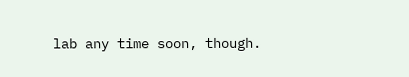lab any time soon, though.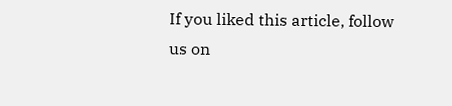If you liked this article, follow us on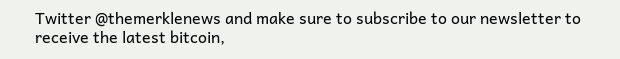Twitter @themerklenews and make sure to subscribe to our newsletter to receive the latest bitcoin,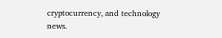cryptocurrency, and technology news.